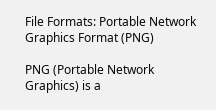File Formats: Portable Network Graphics Format (PNG)

PNG (Portable Network Graphics) is a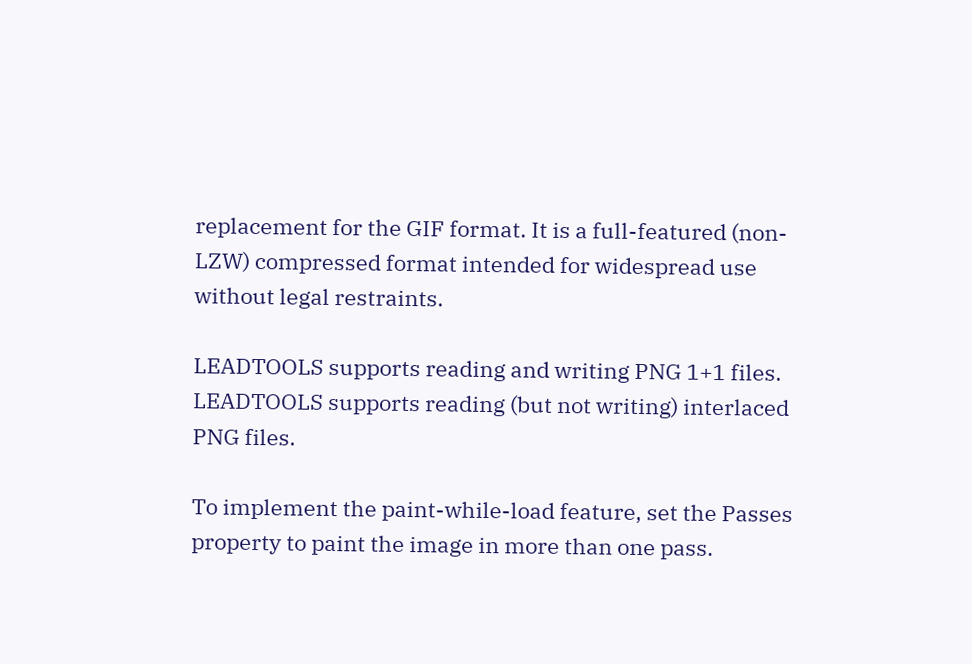replacement for the GIF format. It is a full-featured (non-LZW) compressed format intended for widespread use without legal restraints.

LEADTOOLS supports reading and writing PNG 1+1 files. LEADTOOLS supports reading (but not writing) interlaced PNG files.

To implement the paint-while-load feature, set the Passes property to paint the image in more than one pass.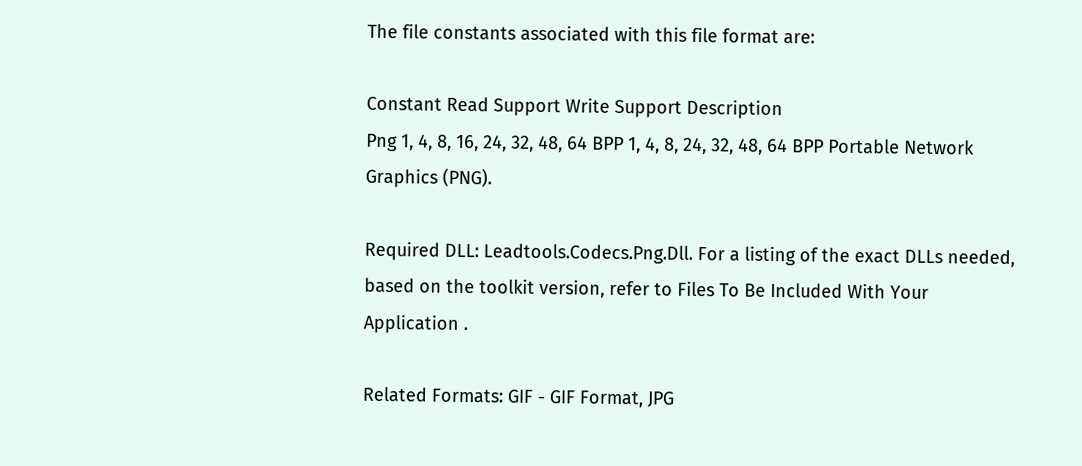The file constants associated with this file format are:

Constant Read Support Write Support Description
Png 1, 4, 8, 16, 24, 32, 48, 64 BPP 1, 4, 8, 24, 32, 48, 64 BPP Portable Network Graphics (PNG).

Required DLL: Leadtools.Codecs.Png.Dll. For a listing of the exact DLLs needed, based on the toolkit version, refer to Files To Be Included With Your Application .

Related Formats: GIF - GIF Format, JPG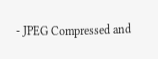- JPEG Compressed and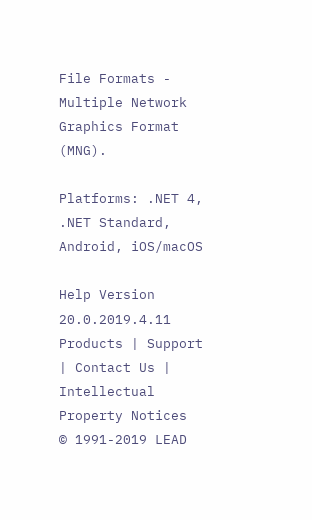File Formats - Multiple Network Graphics Format (MNG).

Platforms: .NET 4, .NET Standard, Android, iOS/macOS

Help Version 20.0.2019.4.11
Products | Support | Contact Us | Intellectual Property Notices
© 1991-2019 LEAD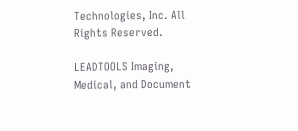Technologies, Inc. All Rights Reserved.

LEADTOOLS Imaging, Medical, and Document